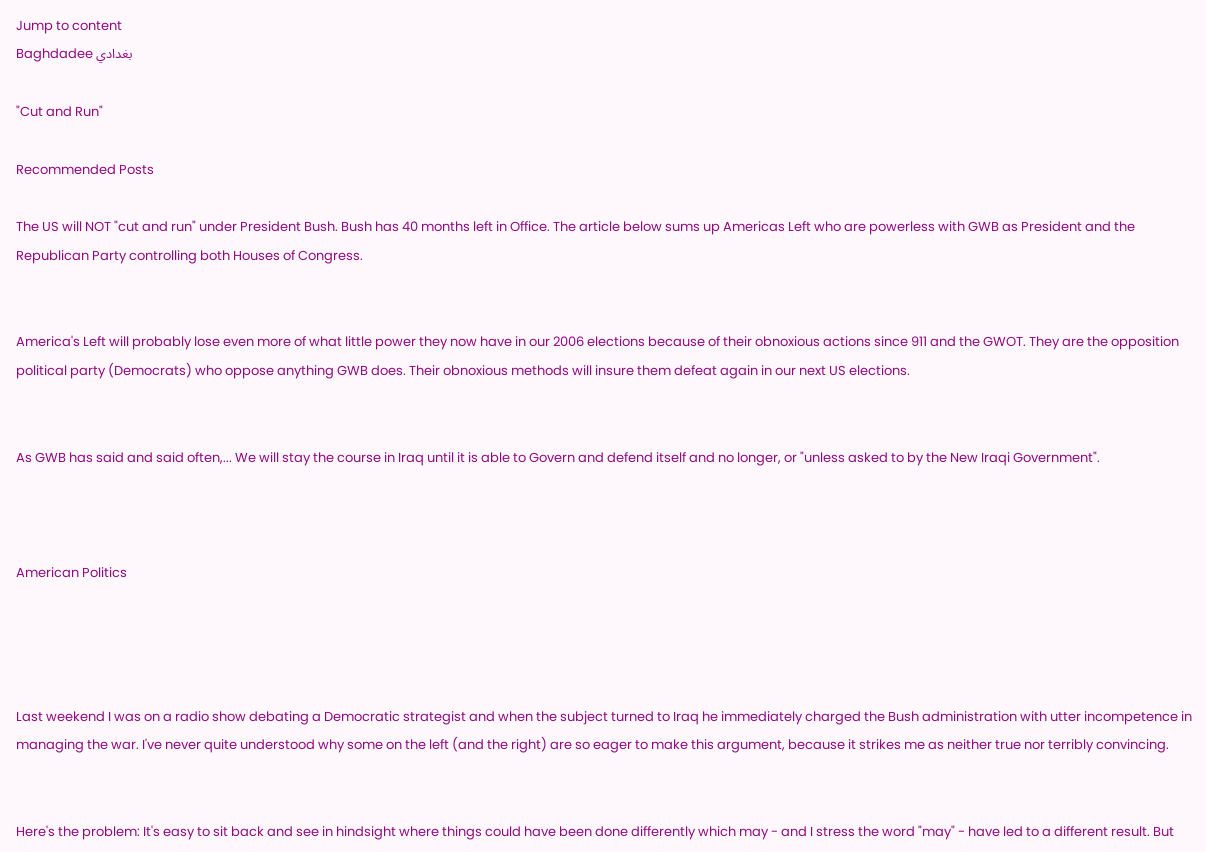Jump to content
Baghdadee بغدادي

"Cut and Run"

Recommended Posts

The US will NOT "cut and run" under President Bush. Bush has 40 months left in Office. The article below sums up Americas Left who are powerless with GWB as President and the Republican Party controlling both Houses of Congress.


America's Left will probably lose even more of what little power they now have in our 2006 elections because of their obnoxious actions since 911 and the GWOT. They are the opposition political party (Democrats) who oppose anything GWB does. Their obnoxious methods will insure them defeat again in our next US elections.


As GWB has said and said often,... We will stay the course in Iraq until it is able to Govern and defend itself and no longer, or "unless asked to by the New Iraqi Government".



American Politics




Last weekend I was on a radio show debating a Democratic strategist and when the subject turned to Iraq he immediately charged the Bush administration with utter incompetence in managing the war. I've never quite understood why some on the left (and the right) are so eager to make this argument, because it strikes me as neither true nor terribly convincing.


Here's the problem: It's easy to sit back and see in hindsight where things could have been done differently which may - and I stress the word "may" - have led to a different result. But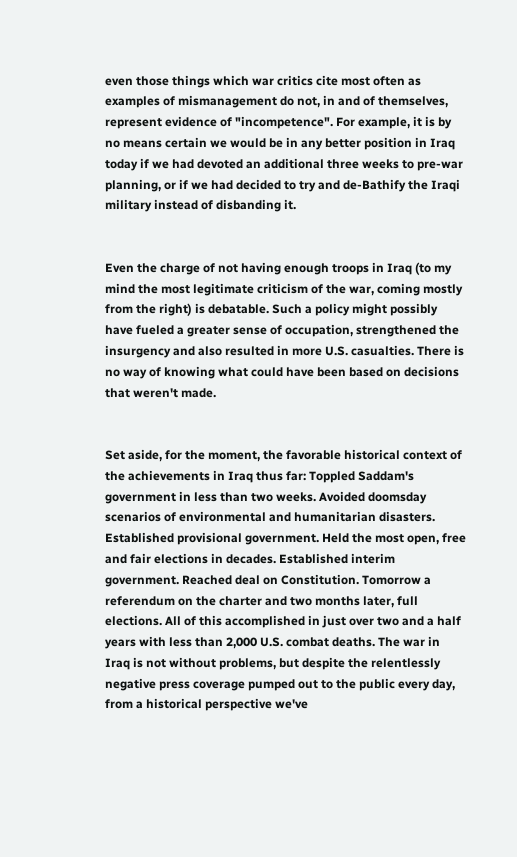even those things which war critics cite most often as examples of mismanagement do not, in and of themselves, represent evidence of "incompetence". For example, it is by no means certain we would be in any better position in Iraq today if we had devoted an additional three weeks to pre-war planning, or if we had decided to try and de-Bathify the Iraqi military instead of disbanding it.


Even the charge of not having enough troops in Iraq (to my mind the most legitimate criticism of the war, coming mostly from the right) is debatable. Such a policy might possibly have fueled a greater sense of occupation, strengthened the insurgency and also resulted in more U.S. casualties. There is no way of knowing what could have been based on decisions that weren't made.


Set aside, for the moment, the favorable historical context of the achievements in Iraq thus far: Toppled Saddam's government in less than two weeks. Avoided doomsday scenarios of environmental and humanitarian disasters. Established provisional government. Held the most open, free and fair elections in decades. Established interim government. Reached deal on Constitution. Tomorrow a referendum on the charter and two months later, full elections. All of this accomplished in just over two and a half years with less than 2,000 U.S. combat deaths. The war in Iraq is not without problems, but despite the relentlessly negative press coverage pumped out to the public every day, from a historical perspective we've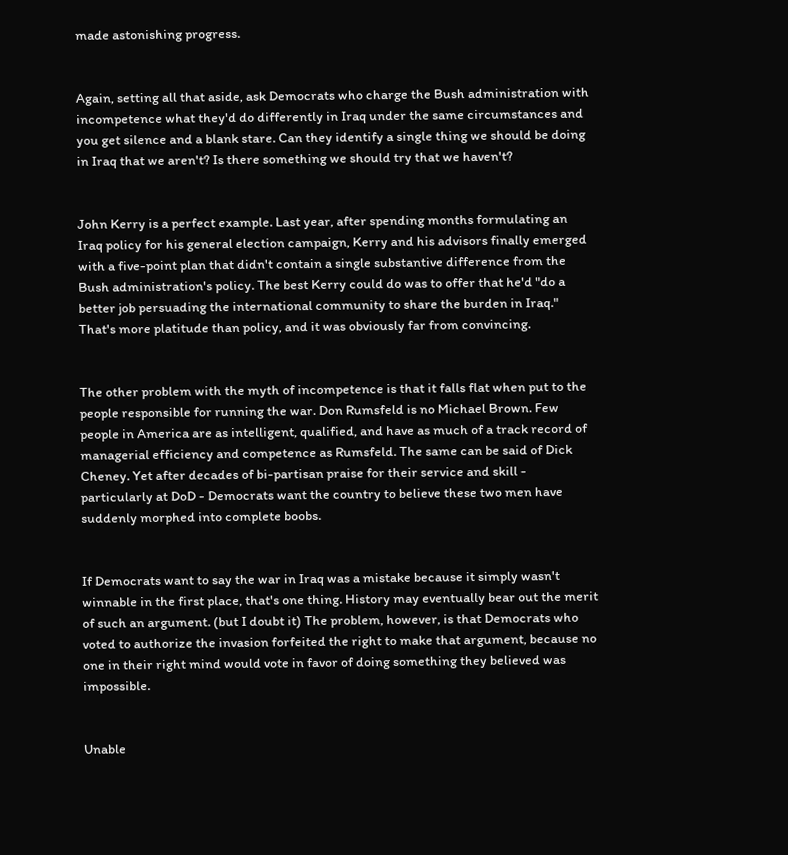made astonishing progress.


Again, setting all that aside, ask Democrats who charge the Bush administration with incompetence what they'd do differently in Iraq under the same circumstances and you get silence and a blank stare. Can they identify a single thing we should be doing in Iraq that we aren't? Is there something we should try that we haven't?


John Kerry is a perfect example. Last year, after spending months formulating an Iraq policy for his general election campaign, Kerry and his advisors finally emerged with a five-point plan that didn't contain a single substantive difference from the Bush administration's policy. The best Kerry could do was to offer that he'd "do a better job persuading the international community to share the burden in Iraq." That's more platitude than policy, and it was obviously far from convincing.


The other problem with the myth of incompetence is that it falls flat when put to the people responsible for running the war. Don Rumsfeld is no Michael Brown. Few people in America are as intelligent, qualified, and have as much of a track record of managerial efficiency and competence as Rumsfeld. The same can be said of Dick Cheney. Yet after decades of bi-partisan praise for their service and skill - particularly at DoD - Democrats want the country to believe these two men have suddenly morphed into complete boobs.


If Democrats want to say the war in Iraq was a mistake because it simply wasn't winnable in the first place, that's one thing. History may eventually bear out the merit of such an argument. (but I doubt it) The problem, however, is that Democrats who voted to authorize the invasion forfeited the right to make that argument, because no one in their right mind would vote in favor of doing something they believed was impossible.


Unable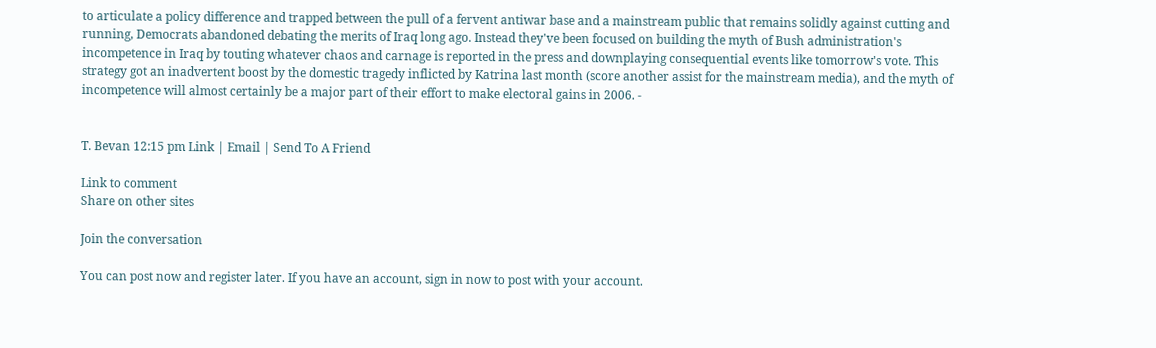to articulate a policy difference and trapped between the pull of a fervent antiwar base and a mainstream public that remains solidly against cutting and running, Democrats abandoned debating the merits of Iraq long ago. Instead they've been focused on building the myth of Bush administration's incompetence in Iraq by touting whatever chaos and carnage is reported in the press and downplaying consequential events like tomorrow's vote. This strategy got an inadvertent boost by the domestic tragedy inflicted by Katrina last month (score another assist for the mainstream media), and the myth of incompetence will almost certainly be a major part of their effort to make electoral gains in 2006. -


T. Bevan 12:15 pm Link | Email | Send To A Friend

Link to comment
Share on other sites

Join the conversation

You can post now and register later. If you have an account, sign in now to post with your account.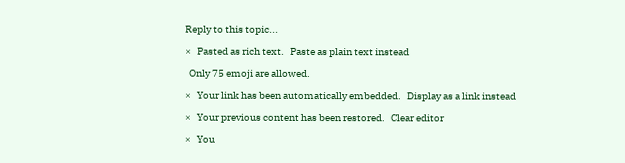Reply to this topic...

×   Pasted as rich text.   Paste as plain text instead

  Only 75 emoji are allowed.

×   Your link has been automatically embedded.   Display as a link instead

×   Your previous content has been restored.   Clear editor

×   You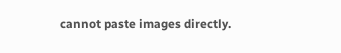cannot paste images directly.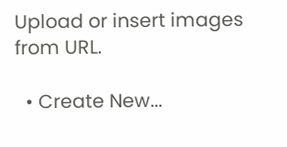Upload or insert images from URL.

  • Create New...